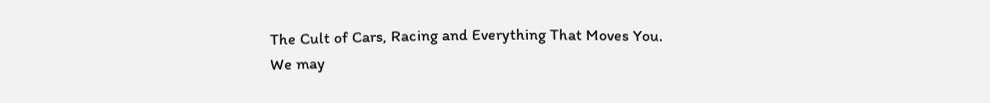The Cult of Cars, Racing and Everything That Moves You.
We may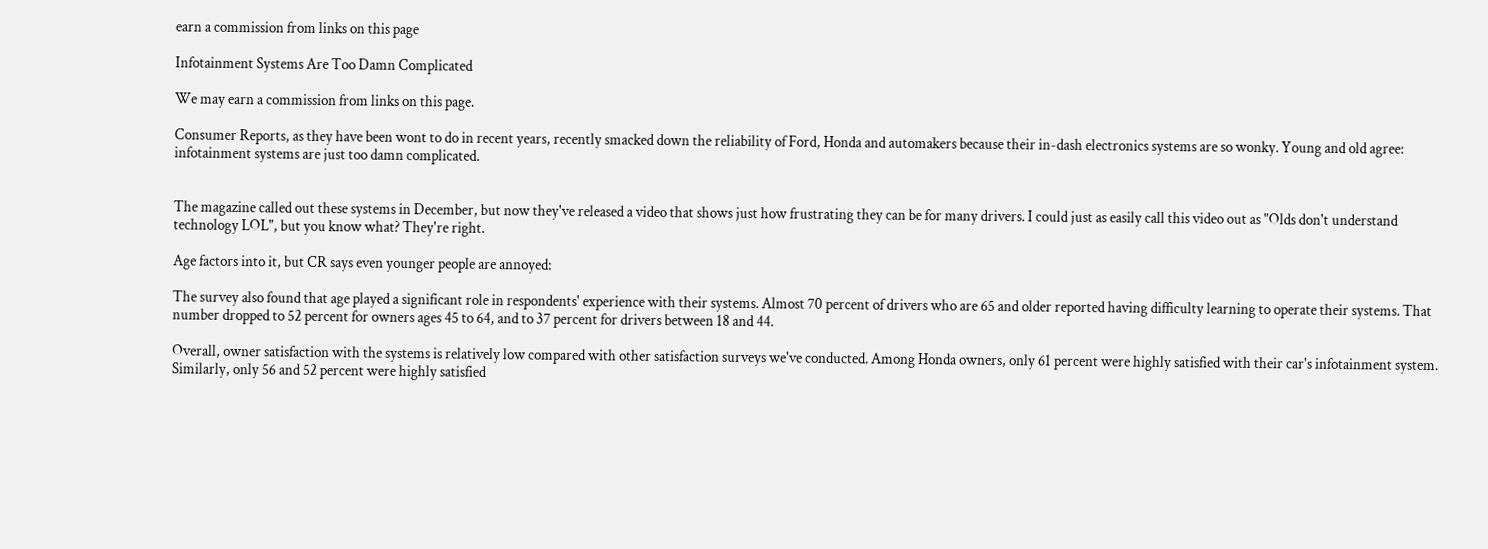earn a commission from links on this page

Infotainment Systems Are Too Damn Complicated

We may earn a commission from links on this page.

Consumer Reports, as they have been wont to do in recent years, recently smacked down the reliability of Ford, Honda and automakers because their in-dash electronics systems are so wonky. Young and old agree: infotainment systems are just too damn complicated.


The magazine called out these systems in December, but now they've released a video that shows just how frustrating they can be for many drivers. I could just as easily call this video out as "Olds don't understand technology LOL", but you know what? They're right.

Age factors into it, but CR says even younger people are annoyed:

The survey also found that age played a significant role in respondents' experience with their systems. Almost 70 percent of drivers who are 65 and older reported having difficulty learning to operate their systems. That number dropped to 52 percent for owners ages 45 to 64, and to 37 percent for drivers between 18 and 44.

Overall, owner satisfaction with the systems is relatively low compared with other satisfaction surveys we've conducted. Among Honda owners, only 61 percent were highly satisfied with their car's infotainment system. Similarly, only 56 and 52 percent were highly satisfied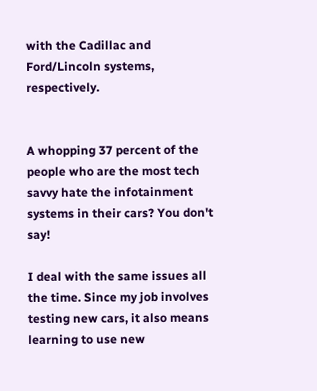with the Cadillac and Ford/Lincoln systems, respectively.


A whopping 37 percent of the people who are the most tech savvy hate the infotainment systems in their cars? You don't say!

I deal with the same issues all the time. Since my job involves testing new cars, it also means learning to use new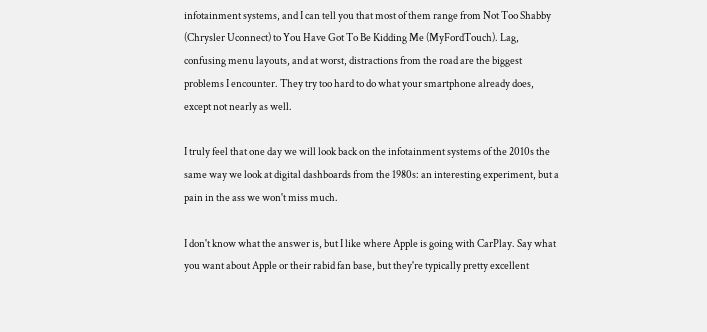infotainment systems, and I can tell you that most of them range from Not Too Shabby (Chrysler Uconnect) to You Have Got To Be Kidding Me (MyFordTouch). Lag, confusing menu layouts, and at worst, distractions from the road are the biggest problems I encounter. They try too hard to do what your smartphone already does, except not nearly as well.

I truly feel that one day we will look back on the infotainment systems of the 2010s the same way we look at digital dashboards from the 1980s: an interesting experiment, but a pain in the ass we won't miss much.

I don't know what the answer is, but I like where Apple is going with CarPlay. Say what you want about Apple or their rabid fan base, but they're typically pretty excellent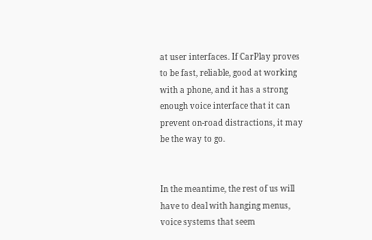at user interfaces. If CarPlay proves to be fast, reliable, good at working with a phone, and it has a strong enough voice interface that it can prevent on-road distractions, it may be the way to go.


In the meantime, the rest of us will have to deal with hanging menus, voice systems that seem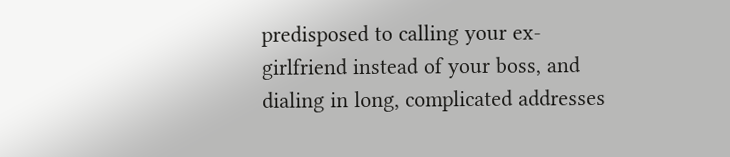predisposed to calling your ex-girlfriend instead of your boss, and dialing in long, complicated addresses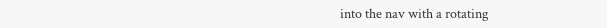into the nav with a rotating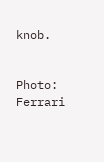knob.


Photo: Ferrari